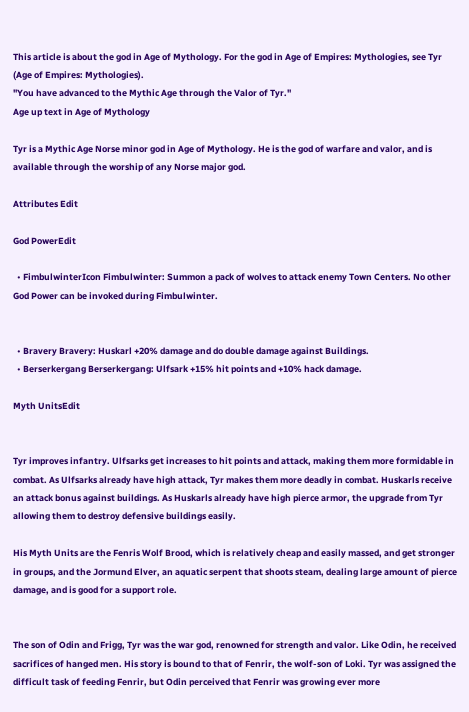This article is about the god in Age of Mythology. For the god in Age of Empires: Mythologies, see Tyr (Age of Empires: Mythologies).
"You have advanced to the Mythic Age through the Valor of Tyr."
Age up text in Age of Mythology

Tyr is a Mythic Age Norse minor god in Age of Mythology. He is the god of warfare and valor, and is available through the worship of any Norse major god.

Attributes Edit

God PowerEdit

  • FimbulwinterIcon Fimbulwinter: Summon a pack of wolves to attack enemy Town Centers. No other God Power can be invoked during Fimbulwinter.


  • Bravery Bravery: Huskarl +20% damage and do double damage against Buildings.
  • Berserkergang Berserkergang: Ulfsark +15% hit points and +10% hack damage.

Myth UnitsEdit


Tyr improves infantry. Ulfsarks get increases to hit points and attack, making them more formidable in combat. As Ulfsarks already have high attack, Tyr makes them more deadly in combat. Huskarls receive an attack bonus against buildings. As Huskarls already have high pierce armor, the upgrade from Tyr allowing them to destroy defensive buildings easily.

His Myth Units are the Fenris Wolf Brood, which is relatively cheap and easily massed, and get stronger in groups, and the Jormund Elver, an aquatic serpent that shoots steam, dealing large amount of pierce damage, and is good for a support role.


The son of Odin and Frigg, Tyr was the war god, renowned for strength and valor. Like Odin, he received sacrifices of hanged men. His story is bound to that of Fenrir, the wolf-son of Loki. Tyr was assigned the difficult task of feeding Fenrir, but Odin perceived that Fenrir was growing ever more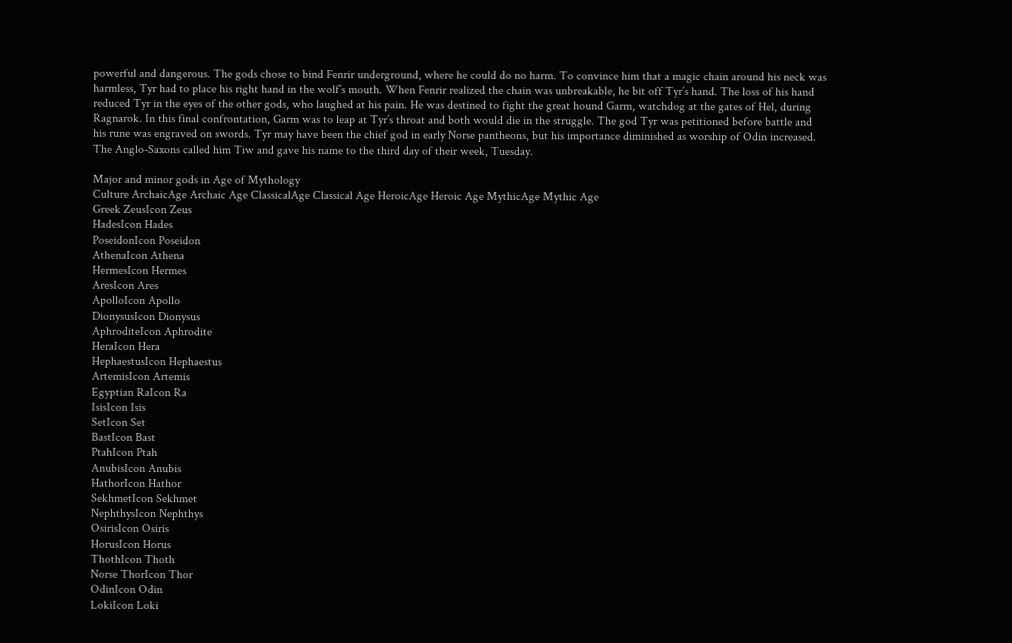powerful and dangerous. The gods chose to bind Fenrir underground, where he could do no harm. To convince him that a magic chain around his neck was harmless, Tyr had to place his right hand in the wolf’s mouth. When Fenrir realized the chain was unbreakable, he bit off Tyr’s hand. The loss of his hand reduced Tyr in the eyes of the other gods, who laughed at his pain. He was destined to fight the great hound Garm, watchdog at the gates of Hel, during Ragnarok. In this final confrontation, Garm was to leap at Tyr’s throat and both would die in the struggle. The god Tyr was petitioned before battle and his rune was engraved on swords. Tyr may have been the chief god in early Norse pantheons, but his importance diminished as worship of Odin increased. The Anglo-Saxons called him Tiw and gave his name to the third day of their week, Tuesday.

Major and minor gods in Age of Mythology
Culture ArchaicAge Archaic Age ClassicalAge Classical Age HeroicAge Heroic Age MythicAge Mythic Age
Greek ZeusIcon Zeus
HadesIcon Hades
PoseidonIcon Poseidon
AthenaIcon Athena
HermesIcon Hermes
AresIcon Ares
ApolloIcon Apollo
DionysusIcon Dionysus
AphroditeIcon Aphrodite
HeraIcon Hera
HephaestusIcon Hephaestus
ArtemisIcon Artemis
Egyptian RaIcon Ra
IsisIcon Isis
SetIcon Set
BastIcon Bast
PtahIcon Ptah
AnubisIcon Anubis
HathorIcon Hathor
SekhmetIcon Sekhmet
NephthysIcon Nephthys
OsirisIcon Osiris
HorusIcon Horus
ThothIcon Thoth
Norse ThorIcon Thor
OdinIcon Odin
LokiIcon Loki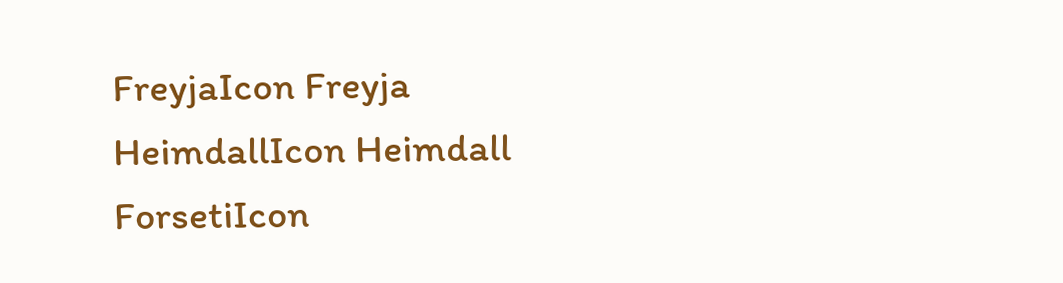FreyjaIcon Freyja
HeimdallIcon Heimdall
ForsetiIcon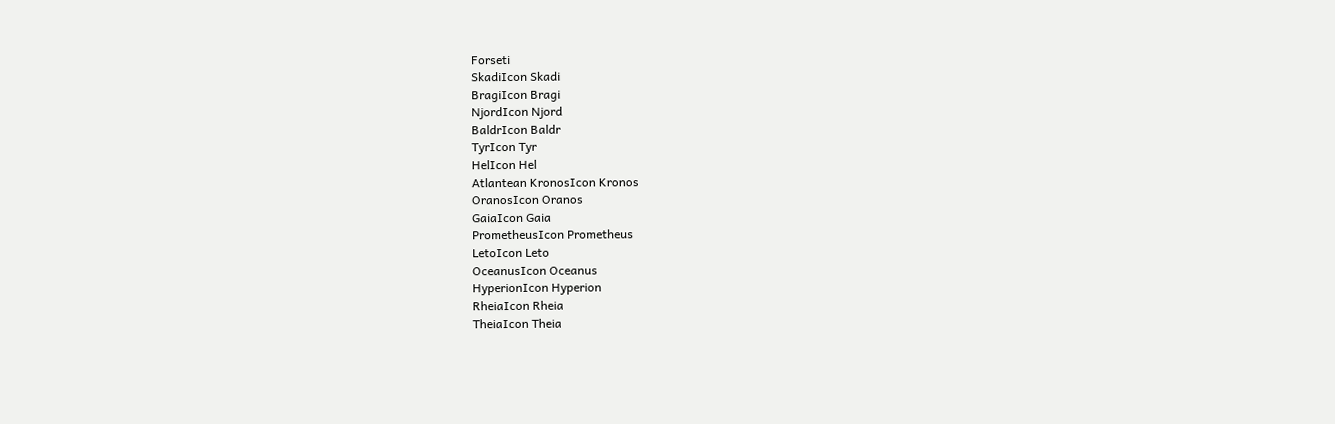Forseti
SkadiIcon Skadi
BragiIcon Bragi
NjordIcon Njord
BaldrIcon Baldr
TyrIcon Tyr
HelIcon Hel
Atlantean KronosIcon Kronos
OranosIcon Oranos
GaiaIcon Gaia
PrometheusIcon Prometheus
LetoIcon Leto
OceanusIcon Oceanus
HyperionIcon Hyperion
RheiaIcon Rheia
TheiaIcon Theia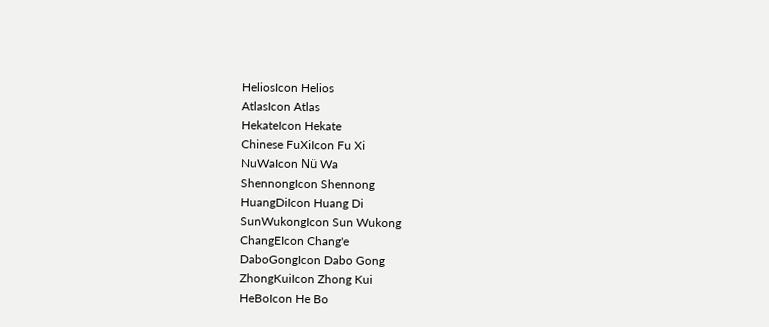HeliosIcon Helios
AtlasIcon Atlas
HekateIcon Hekate
Chinese FuXiIcon Fu Xi
NuWaIcon Nü Wa
ShennongIcon Shennong
HuangDiIcon Huang Di
SunWukongIcon Sun Wukong
ChangEIcon Chang'e
DaboGongIcon Dabo Gong
ZhongKuiIcon Zhong Kui
HeBoIcon He Bo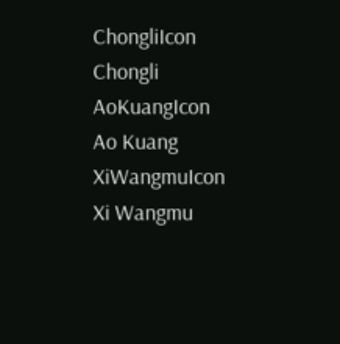ChongliIcon Chongli
AoKuangIcon Ao Kuang
XiWangmuIcon Xi Wangmu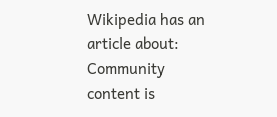Wikipedia has an article about:
Community content is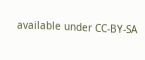available under CC-BY-SA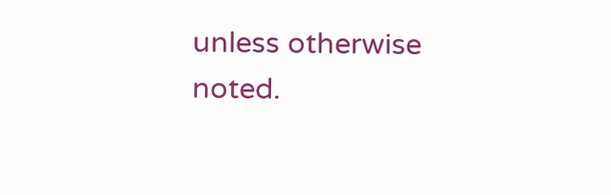unless otherwise noted.